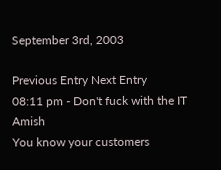September 3rd, 2003

Previous Entry Next Entry
08:11 pm - Don't fuck with the IT Amish
You know your customers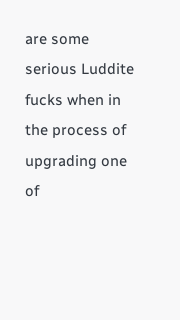are some serious Luddite fucks when in the process of upgrading one of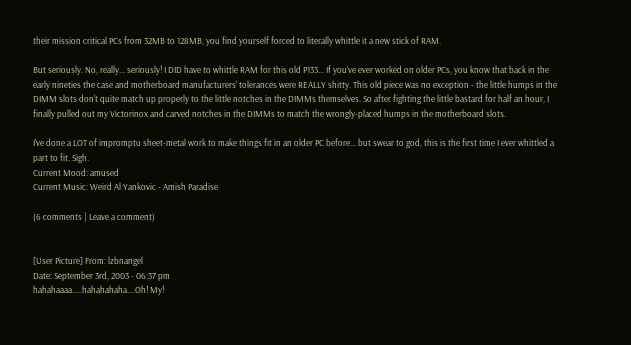their mission critical PCs from 32MB to 128MB, you find yourself forced to literally whittle it a new stick of RAM.

But seriously. No, really... seriously! I DID have to whittle RAM for this old P133... If you've ever worked on older PCs, you know that back in the early nineties the case and motherboard manufacturers' tolerances were REALLY shitty. This old piece was no exception - the little humps in the DIMM slots don't quite match up properly to the little notches in the DIMMs themselves. So after fighting the little bastard for half an hour, I finally pulled out my Victorinox and carved notches in the DIMMs to match the wrongly-placed humps in the motherboard slots.

I've done a LOT of impromptu sheet-metal work to make things fit in an older PC before... but swear to god, this is the first time I ever whittled a part to fit. Sigh.
Current Mood: amused
Current Music: Weird Al Yankovic - Amish Paradise

(6 comments | Leave a comment)


[User Picture] From: lzbnangel
Date: September 3rd, 2003 - 06:37 pm
hahahaaaa.....hahahahaha....Oh! My!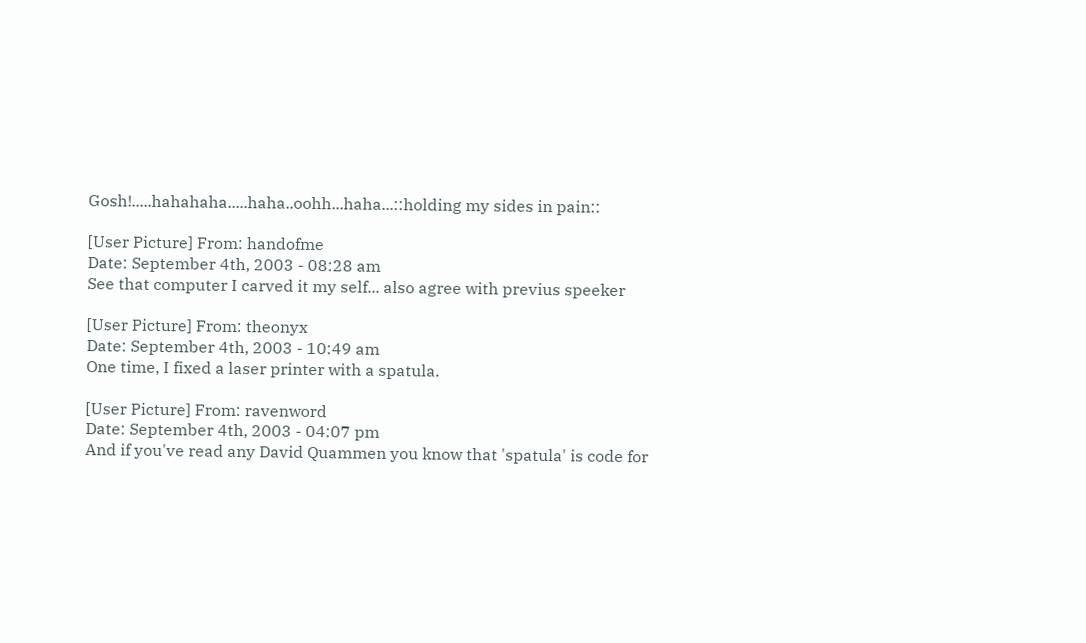Gosh!.....hahahaha.....haha..oohh...haha...::holding my sides in pain::

[User Picture] From: handofme
Date: September 4th, 2003 - 08:28 am
See that computer I carved it my self... also agree with previus speeker

[User Picture] From: theonyx
Date: September 4th, 2003 - 10:49 am
One time, I fixed a laser printer with a spatula.

[User Picture] From: ravenword
Date: September 4th, 2003 - 04:07 pm
And if you've read any David Quammen you know that 'spatula' is code for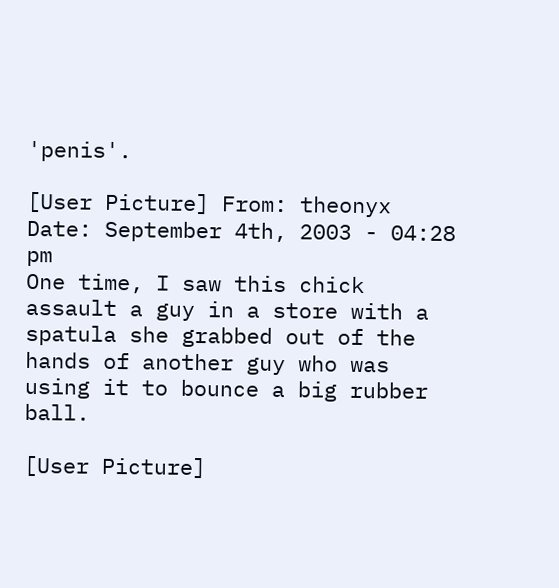'penis'.

[User Picture] From: theonyx
Date: September 4th, 2003 - 04:28 pm
One time, I saw this chick assault a guy in a store with a spatula she grabbed out of the hands of another guy who was using it to bounce a big rubber ball.

[User Picture]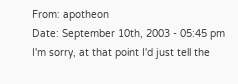From: apotheon
Date: September 10th, 2003 - 05:45 pm
I'm sorry, at that point I'd just tell the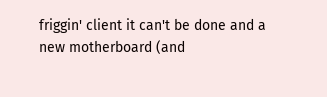friggin' client it can't be done and a new motherboard (and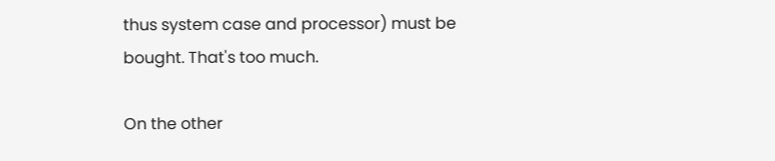thus system case and processor) must be bought. That's too much.

On the other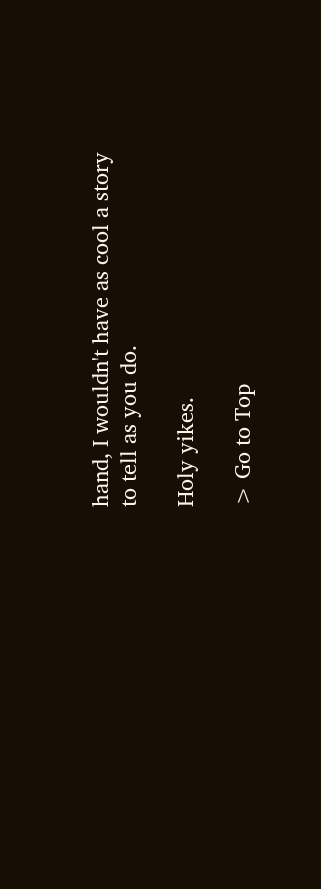hand, I wouldn't have as cool a story to tell as you do.

Holy yikes.

> Go to Top